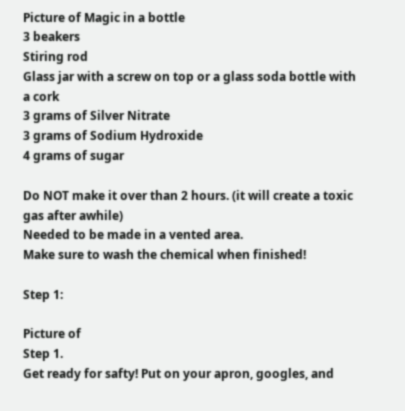Picture of Magic in a bottle
3 beakers
Stiring rod
Glass jar with a screw on top or a glass soda bottle with a cork
3 grams of Silver Nitrate
3 grams of Sodium Hydroxide
4 grams of sugar

Do NOT make it over than 2 hours. (it will create a toxic gas after awhile)
Needed to be made in a vented area.
Make sure to wash the chemical when finished!

Step 1:

Picture of
Step 1.
Get ready for safty! Put on your apron, googles, and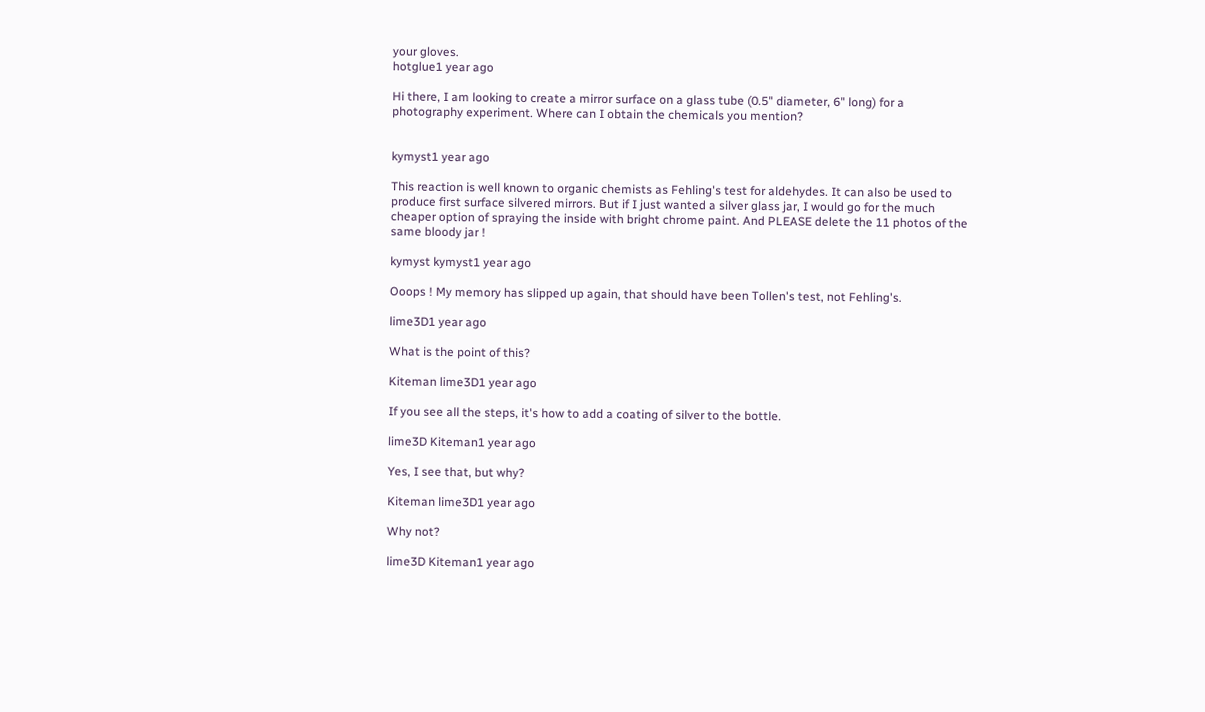your gloves.
hotglue1 year ago

Hi there, I am looking to create a mirror surface on a glass tube (0.5" diameter, 6" long) for a photography experiment. Where can I obtain the chemicals you mention?


kymyst1 year ago

This reaction is well known to organic chemists as Fehling's test for aldehydes. It can also be used to produce first surface silvered mirrors. But if I just wanted a silver glass jar, I would go for the much cheaper option of spraying the inside with bright chrome paint. And PLEASE delete the 11 photos of the same bloody jar !

kymyst kymyst1 year ago

Ooops ! My memory has slipped up again, that should have been Tollen's test, not Fehling's.

lime3D1 year ago

What is the point of this?

Kiteman lime3D1 year ago

If you see all the steps, it's how to add a coating of silver to the bottle.

lime3D Kiteman1 year ago

Yes, I see that, but why?

Kiteman lime3D1 year ago

Why not?

lime3D Kiteman1 year ago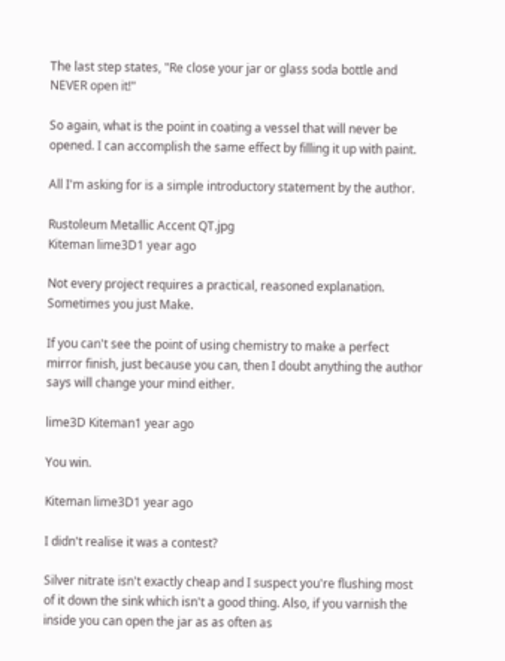The last step states, "Re close your jar or glass soda bottle and NEVER open it!"

So again, what is the point in coating a vessel that will never be opened. I can accomplish the same effect by filling it up with paint.

All I'm asking for is a simple introductory statement by the author.

Rustoleum Metallic Accent QT.jpg
Kiteman lime3D1 year ago

Not every project requires a practical, reasoned explanation. Sometimes you just Make.

If you can't see the point of using chemistry to make a perfect mirror finish, just because you can, then I doubt anything the author says will change your mind either.

lime3D Kiteman1 year ago

You win.

Kiteman lime3D1 year ago

I didn't realise it was a contest?

Silver nitrate isn't exactly cheap and I suspect you're flushing most of it down the sink which isn't a good thing. Also, if you varnish the inside you can open the jar as as often as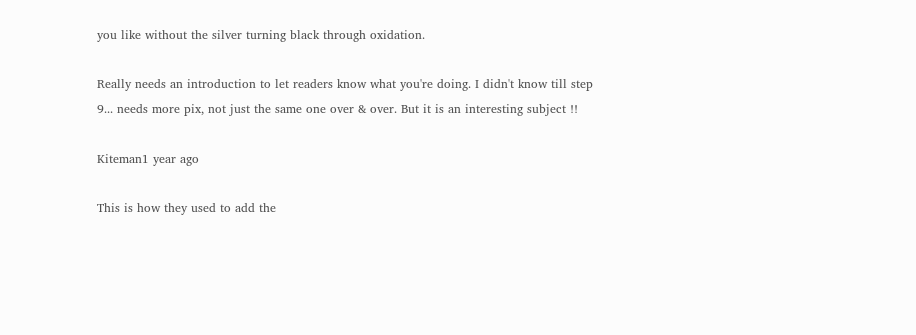you like without the silver turning black through oxidation.

Really needs an introduction to let readers know what you're doing. I didn't know till step 9... needs more pix, not just the same one over & over. But it is an interesting subject !!

Kiteman1 year ago

This is how they used to add the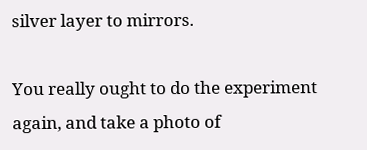silver layer to mirrors.

You really ought to do the experiment again, and take a photo of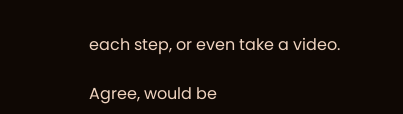each step, or even take a video.

Agree, would be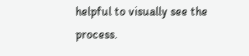helpful to visually see the process.